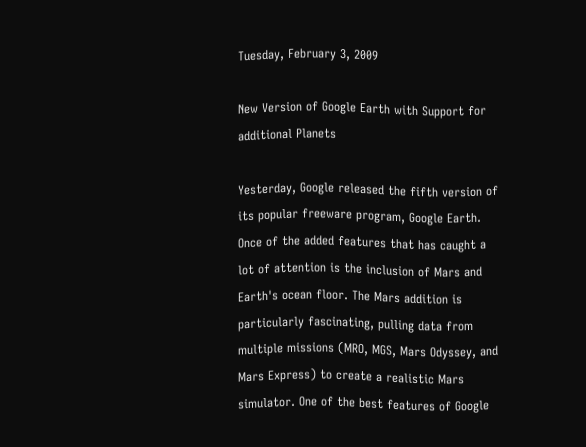Tuesday, February 3, 2009

New Version of Google Earth with Support for additional Planets

Yesterday, Google released the fifth version of its popular freeware program, Google Earth. Once of the added features that has caught a lot of attention is the inclusion of Mars and Earth's ocean floor. The Mars addition is particularly fascinating, pulling data from multiple missions (MRO, MGS, Mars Odyssey, and Mars Express) to create a realistic Mars simulator. One of the best features of Google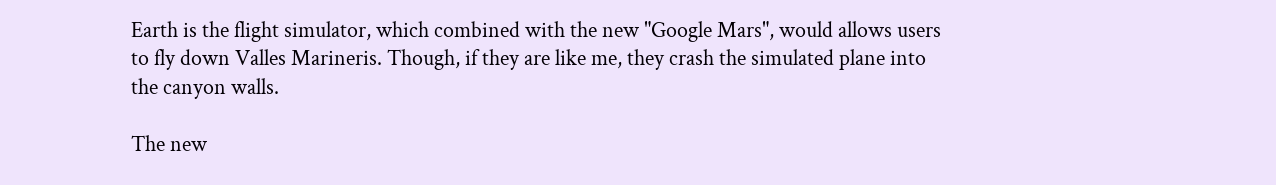Earth is the flight simulator, which combined with the new "Google Mars", would allows users to fly down Valles Marineris. Though, if they are like me, they crash the simulated plane into the canyon walls.

The new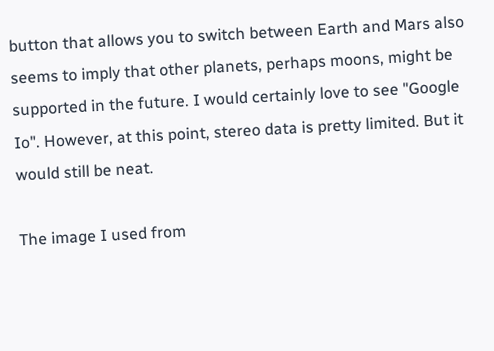button that allows you to switch between Earth and Mars also seems to imply that other planets, perhaps moons, might be supported in the future. I would certainly love to see "Google Io". However, at this point, stereo data is pretty limited. But it would still be neat.

The image I used from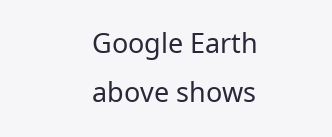Google Earth above shows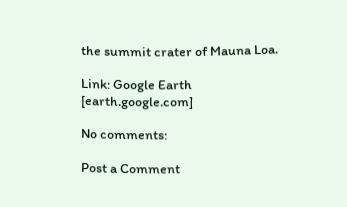the summit crater of Mauna Loa.

Link: Google Earth [earth.google.com]

No comments:

Post a Comment